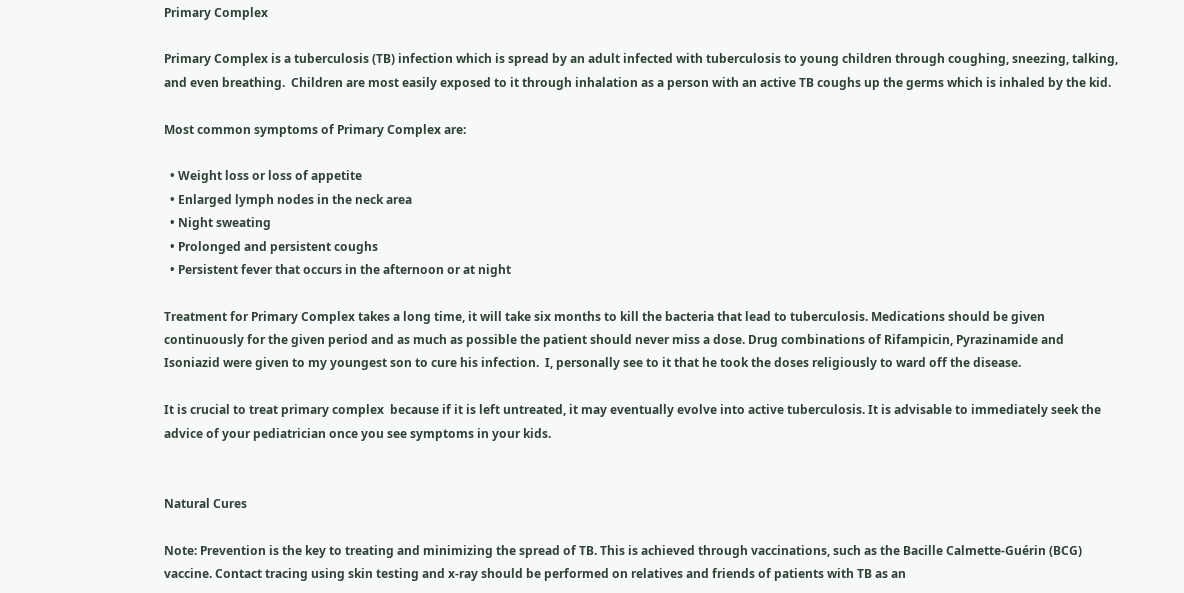Primary Complex

Primary Complex is a tuberculosis (TB) infection which is spread by an adult infected with tuberculosis to young children through coughing, sneezing, talking, and even breathing.  Children are most easily exposed to it through inhalation as a person with an active TB coughs up the germs which is inhaled by the kid.

Most common symptoms of Primary Complex are:

  • Weight loss or loss of appetite
  • Enlarged lymph nodes in the neck area
  • Night sweating
  • Prolonged and persistent coughs
  • Persistent fever that occurs in the afternoon or at night

Treatment for Primary Complex takes a long time, it will take six months to kill the bacteria that lead to tuberculosis. Medications should be given continuously for the given period and as much as possible the patient should never miss a dose. Drug combinations of Rifampicin, Pyrazinamide and Isoniazid were given to my youngest son to cure his infection.  I, personally see to it that he took the doses religiously to ward off the disease.

It is crucial to treat primary complex  because if it is left untreated, it may eventually evolve into active tuberculosis. It is advisable to immediately seek the advice of your pediatrician once you see symptoms in your kids.


Natural Cures

Note: Prevention is the key to treating and minimizing the spread of TB. This is achieved through vaccinations, such as the Bacille Calmette-Guérin (BCG) vaccine. Contact tracing using skin testing and x-ray should be performed on relatives and friends of patients with TB as an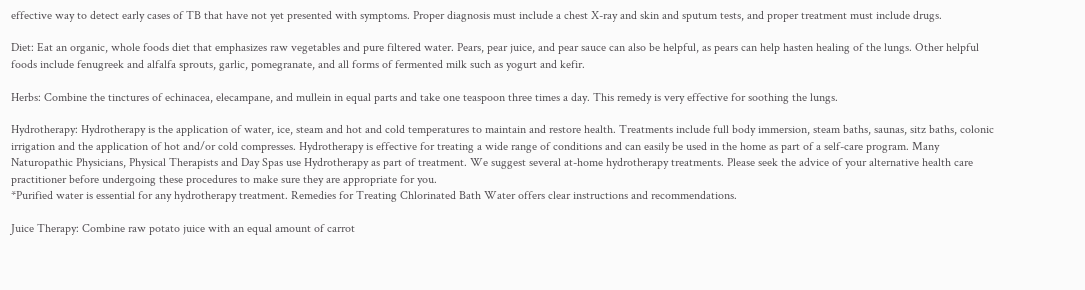effective way to detect early cases of TB that have not yet presented with symptoms. Proper diagnosis must include a chest X-ray and skin and sputum tests, and proper treatment must include drugs.

Diet: Eat an organic, whole foods diet that emphasizes raw vegetables and pure filtered water. Pears, pear juice, and pear sauce can also be helpful, as pears can help hasten healing of the lungs. Other helpful foods include fenugreek and alfalfa sprouts, garlic, pomegranate, and all forms of fermented milk such as yogurt and kefir.

Herbs: Combine the tinctures of echinacea, elecampane, and mullein in equal parts and take one teaspoon three times a day. This remedy is very effective for soothing the lungs.

Hydrotherapy: Hydrotherapy is the application of water, ice, steam and hot and cold temperatures to maintain and restore health. Treatments include full body immersion, steam baths, saunas, sitz baths, colonic irrigation and the application of hot and/or cold compresses. Hydrotherapy is effective for treating a wide range of conditions and can easily be used in the home as part of a self-care program. Many Naturopathic Physicians, Physical Therapists and Day Spas use Hydrotherapy as part of treatment. We suggest several at-home hydrotherapy treatments. Please seek the advice of your alternative health care practitioner before undergoing these procedures to make sure they are appropriate for you.
*Purified water is essential for any hydrotherapy treatment. Remedies for Treating Chlorinated Bath Water offers clear instructions and recommendations.

Juice Therapy: Combine raw potato juice with an equal amount of carrot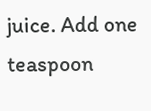juice. Add one teaspoon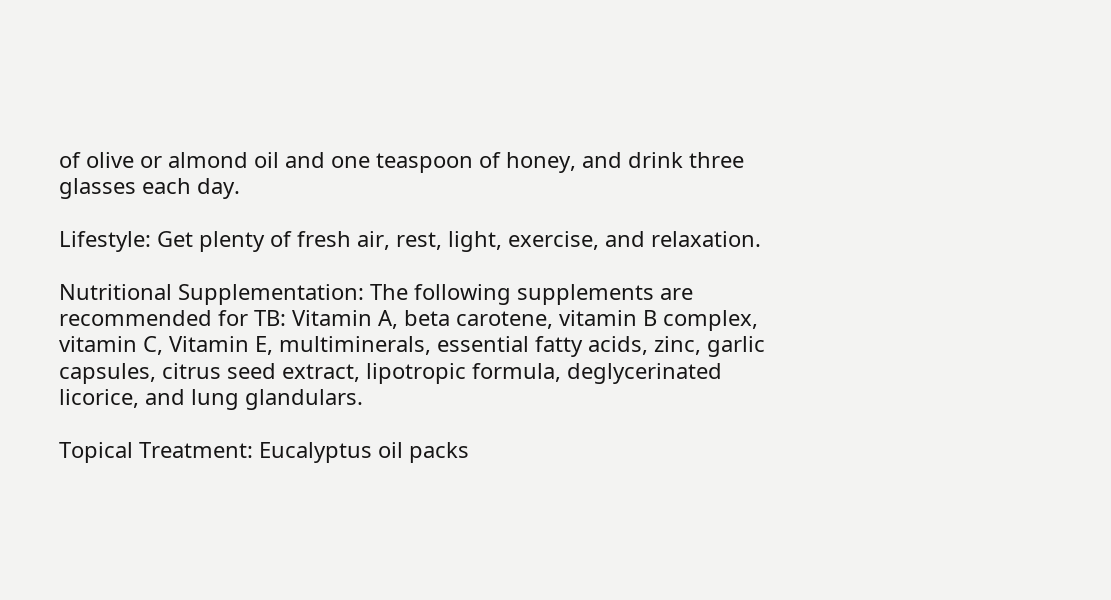of olive or almond oil and one teaspoon of honey, and drink three glasses each day.

Lifestyle: Get plenty of fresh air, rest, light, exercise, and relaxation.

Nutritional Supplementation: The following supplements are recommended for TB: Vitamin A, beta carotene, vitamin B complex, vitamin C, Vitamin E, multiminerals, essential fatty acids, zinc, garlic capsules, citrus seed extract, lipotropic formula, deglycerinated licorice, and lung glandulars.

Topical Treatment: Eucalyptus oil packs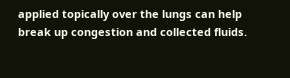applied topically over the lungs can help break up congestion and collected fluids.